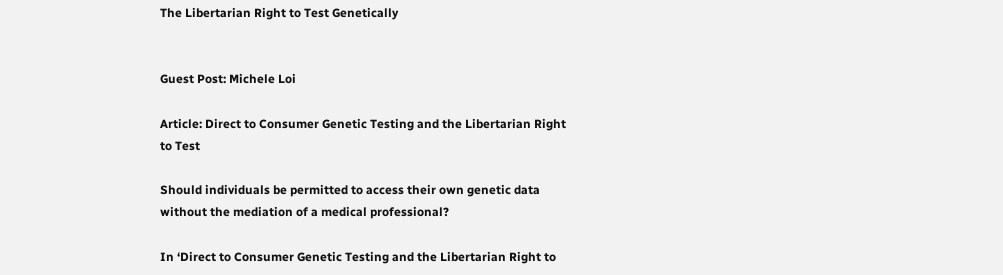The Libertarian Right to Test Genetically


Guest Post: Michele Loi

Article: Direct to Consumer Genetic Testing and the Libertarian Right to Test

Should individuals be permitted to access their own genetic data without the mediation of a medical professional?

In ‘Direct to Consumer Genetic Testing and the Libertarian Right to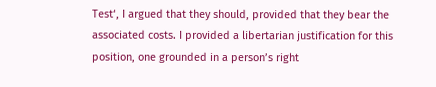Test‘, I argued that they should, provided that they bear the associated costs. I provided a libertarian justification for this position, one grounded in a person’s right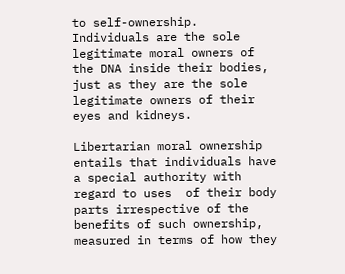to self-ownership. Individuals are the sole legitimate moral owners of the DNA inside their bodies, just as they are the sole legitimate owners of their eyes and kidneys.

Libertarian moral ownership entails that individuals have a special authority with regard to uses  of their body parts irrespective of the benefits of such ownership, measured in terms of how they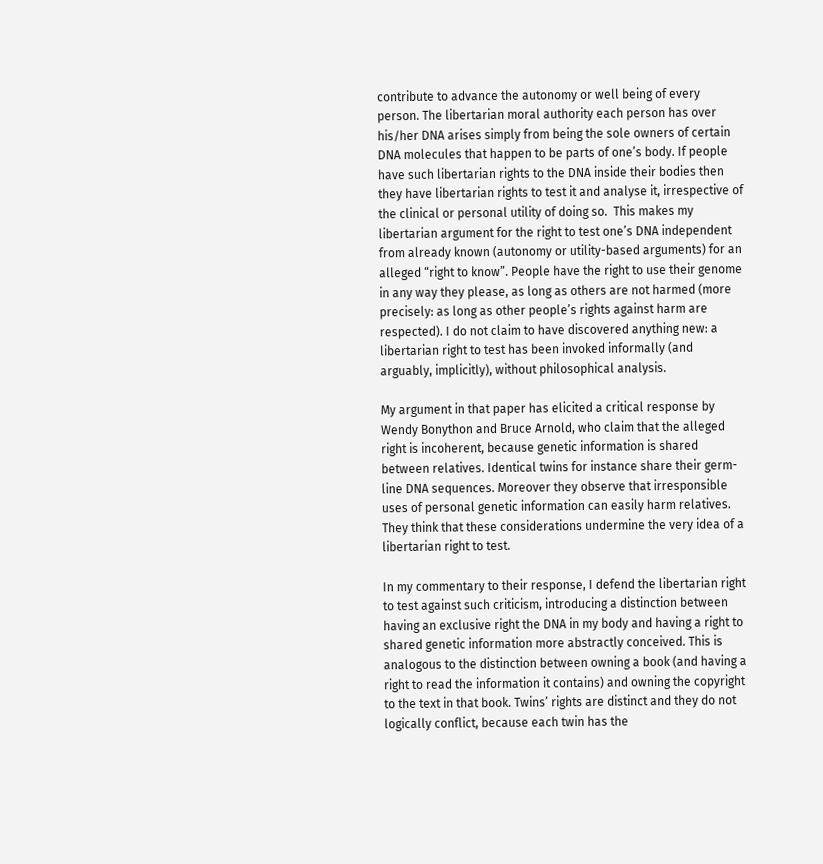contribute to advance the autonomy or well being of every person. The libertarian moral authority each person has over his/her DNA arises simply from being the sole owners of certain DNA molecules that happen to be parts of one’s body. If people have such libertarian rights to the DNA inside their bodies then they have libertarian rights to test it and analyse it, irrespective of the clinical or personal utility of doing so.  This makes my libertarian argument for the right to test one’s DNA independent from already known (autonomy or utility-based arguments) for an alleged “right to know”. People have the right to use their genome in any way they please, as long as others are not harmed (more precisely: as long as other people’s rights against harm are respected). I do not claim to have discovered anything new: a libertarian right to test has been invoked informally (and arguably, implicitly), without philosophical analysis.

My argument in that paper has elicited a critical response by Wendy Bonython and Bruce Arnold, who claim that the alleged right is incoherent, because genetic information is shared between relatives. Identical twins for instance share their germ-line DNA sequences. Moreover they observe that irresponsible uses of personal genetic information can easily harm relatives. They think that these considerations undermine the very idea of a libertarian right to test.

In my commentary to their response, I defend the libertarian right to test against such criticism, introducing a distinction between having an exclusive right the DNA in my body and having a right to shared genetic information more abstractly conceived. This is analogous to the distinction between owning a book (and having a right to read the information it contains) and owning the copyright to the text in that book. Twins’ rights are distinct and they do not logically conflict, because each twin has the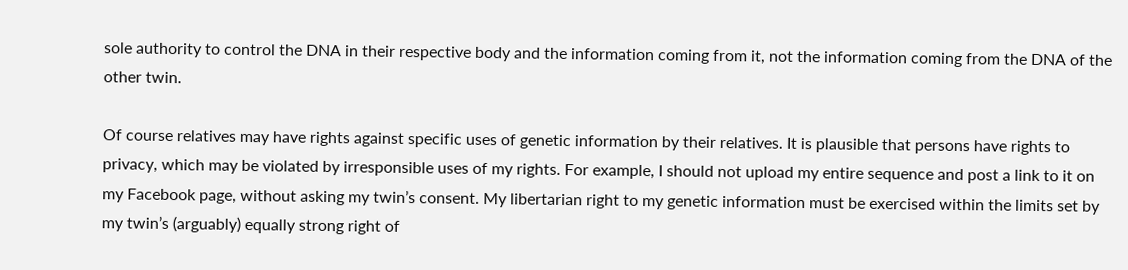sole authority to control the DNA in their respective body and the information coming from it, not the information coming from the DNA of the other twin.

Of course relatives may have rights against specific uses of genetic information by their relatives. It is plausible that persons have rights to privacy, which may be violated by irresponsible uses of my rights. For example, I should not upload my entire sequence and post a link to it on my Facebook page, without asking my twin’s consent. My libertarian right to my genetic information must be exercised within the limits set by my twin’s (arguably) equally strong right of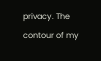privacy. The contour of my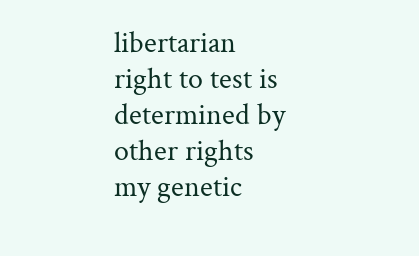libertarian right to test is determined by other rights my genetic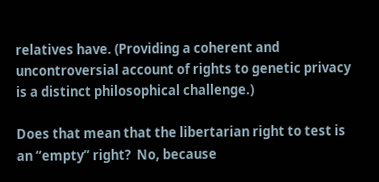relatives have. (Providing a coherent and uncontroversial account of rights to genetic privacy is a distinct philosophical challenge.)

Does that mean that the libertarian right to test is an “empty” right?  No, because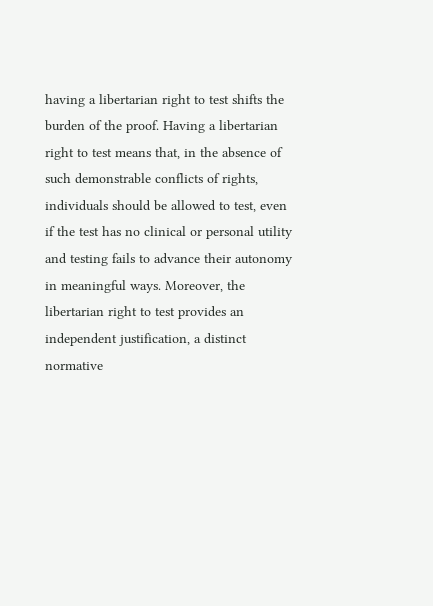having a libertarian right to test shifts the burden of the proof. Having a libertarian right to test means that, in the absence of such demonstrable conflicts of rights, individuals should be allowed to test, even if the test has no clinical or personal utility and testing fails to advance their autonomy in meaningful ways. Moreover, the libertarian right to test provides an independent justification, a distinct normative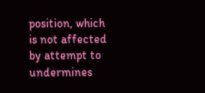position, which is not affected by attempt to undermines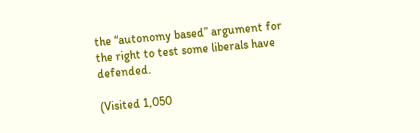the “autonomy based” argument for the right to test some liberals have defended.

(Visited 1,050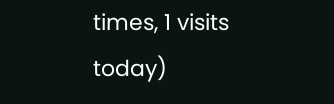times, 1 visits today)